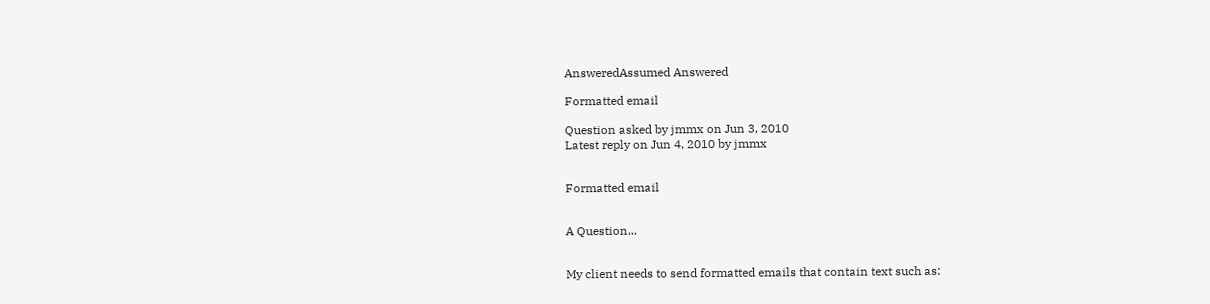AnsweredAssumed Answered

Formatted email

Question asked by jmmx on Jun 3, 2010
Latest reply on Jun 4, 2010 by jmmx


Formatted email


A Question...


My client needs to send formatted emails that contain text such as: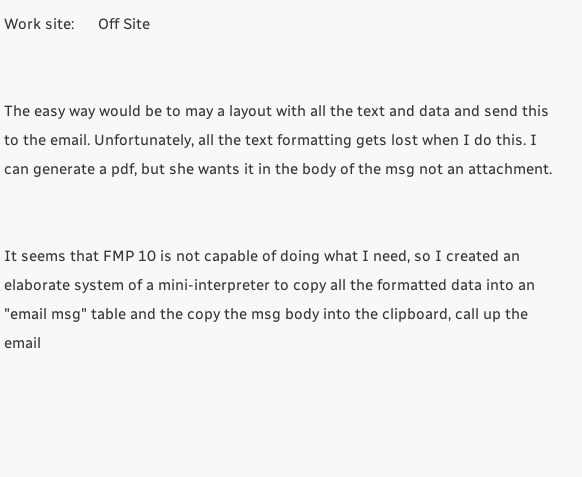Work site:      Off Site


The easy way would be to may a layout with all the text and data and send this to the email. Unfortunately, all the text formatting gets lost when I do this. I can generate a pdf, but she wants it in the body of the msg not an attachment.


It seems that FMP 10 is not capable of doing what I need, so I created an elaborate system of a mini-interpreter to copy all the formatted data into an "email msg" table and the copy the msg body into the clipboard, call up the email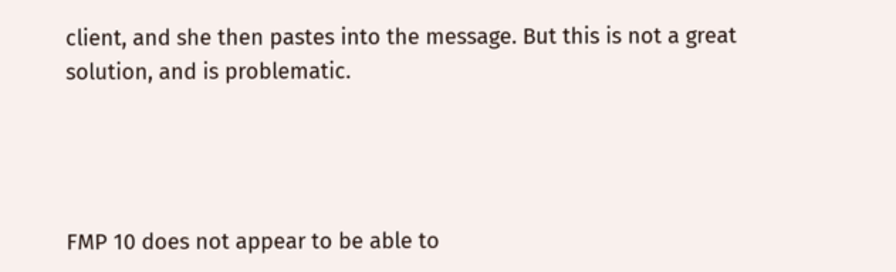client, and she then pastes into the message. But this is not a great solution, and is problematic.




FMP 10 does not appear to be able to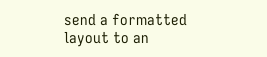send a formatted layout to an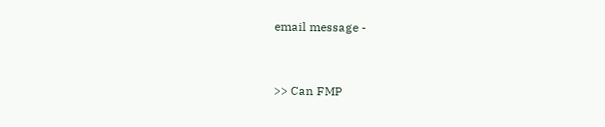email message -


>> Can FMP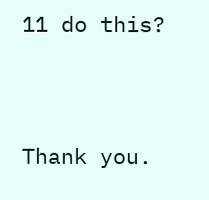11 do this?


Thank you.